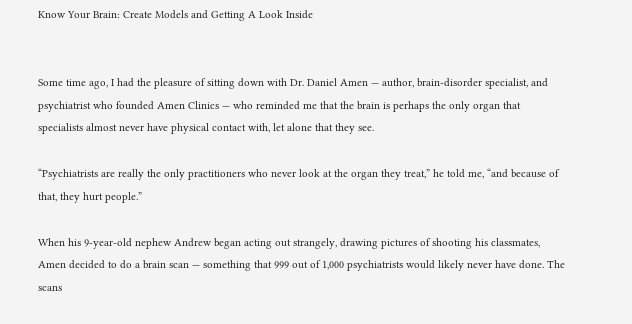Know Your Brain: Create Models and Getting A Look Inside


Some time ago, I had the pleasure of sitting down with Dr. Daniel Amen — author, brain-disorder specialist, and psychiatrist who founded Amen Clinics — who reminded me that the brain is perhaps the only organ that specialists almost never have physical contact with, let alone that they see.

“Psychiatrists are really the only practitioners who never look at the organ they treat,” he told me, “and because of that, they hurt people.”

When his 9-year-old nephew Andrew began acting out strangely, drawing pictures of shooting his classmates, Amen decided to do a brain scan — something that 999 out of 1,000 psychiatrists would likely never have done. The scans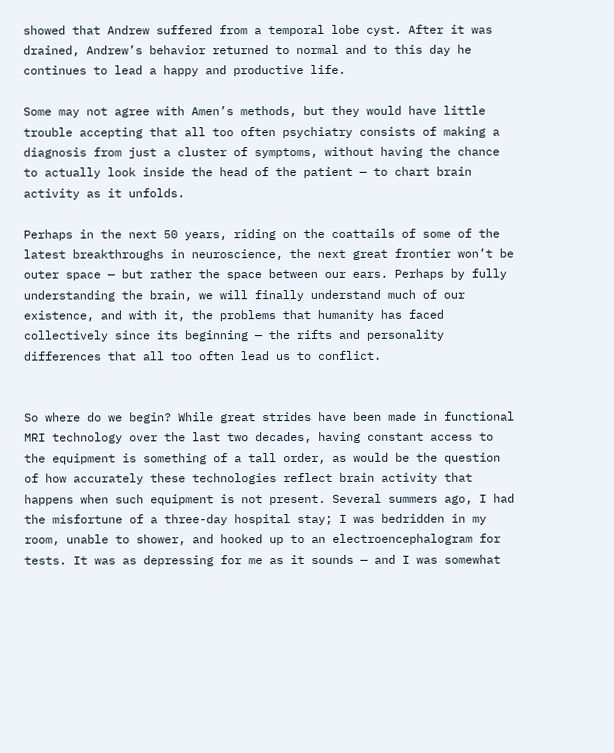showed that Andrew suffered from a temporal lobe cyst. After it was drained, Andrew’s behavior returned to normal and to this day he continues to lead a happy and productive life.

Some may not agree with Amen’s methods, but they would have little trouble accepting that all too often psychiatry consists of making a diagnosis from just a cluster of symptoms, without having the chance to actually look inside the head of the patient — to chart brain activity as it unfolds.

Perhaps in the next 50 years, riding on the coattails of some of the latest breakthroughs in neuroscience, the next great frontier won’t be outer space — but rather the space between our ears. Perhaps by fully understanding the brain, we will finally understand much of our existence, and with it, the problems that humanity has faced collectively since its beginning — the rifts and personality differences that all too often lead us to conflict.


So where do we begin? While great strides have been made in functional MRI technology over the last two decades, having constant access to the equipment is something of a tall order, as would be the question of how accurately these technologies reflect brain activity that happens when such equipment is not present. Several summers ago, I had the misfortune of a three-day hospital stay; I was bedridden in my room, unable to shower, and hooked up to an electroencephalogram for tests. It was as depressing for me as it sounds — and I was somewhat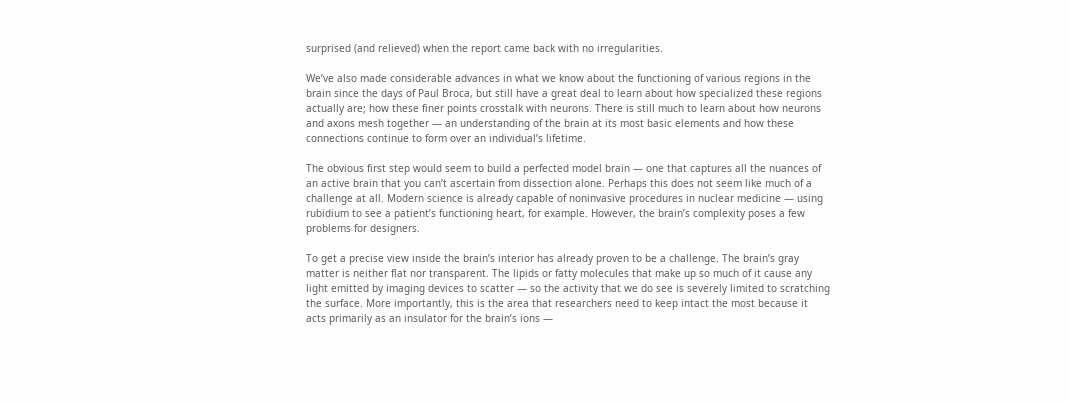surprised (and relieved) when the report came back with no irregularities.

We’ve also made considerable advances in what we know about the functioning of various regions in the brain since the days of Paul Broca, but still have a great deal to learn about how specialized these regions actually are; how these finer points crosstalk with neurons. There is still much to learn about how neurons and axons mesh together — an understanding of the brain at its most basic elements and how these connections continue to form over an individual’s lifetime.

The obvious first step would seem to build a perfected model brain — one that captures all the nuances of an active brain that you can’t ascertain from dissection alone. Perhaps this does not seem like much of a challenge at all. Modern science is already capable of noninvasive procedures in nuclear medicine — using rubidium to see a patient’s functioning heart, for example. However, the brain’s complexity poses a few problems for designers.

To get a precise view inside the brain’s interior has already proven to be a challenge. The brain’s gray matter is neither flat nor transparent. The lipids or fatty molecules that make up so much of it cause any light emitted by imaging devices to scatter — so the activity that we do see is severely limited to scratching the surface. More importantly, this is the area that researchers need to keep intact the most because it acts primarily as an insulator for the brain’s ions —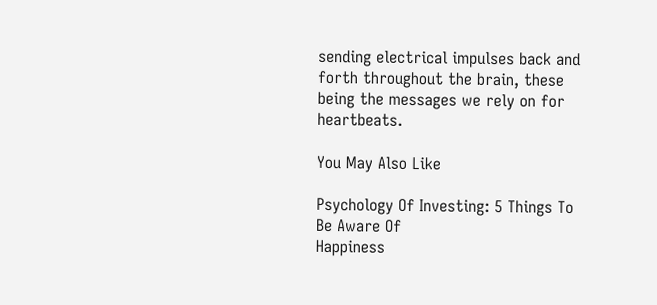sending electrical impulses back and forth throughout the brain, these being the messages we rely on for heartbeats.

You May Also Like

Psychology Of Investing: 5 Things To Be Aware Of
Happiness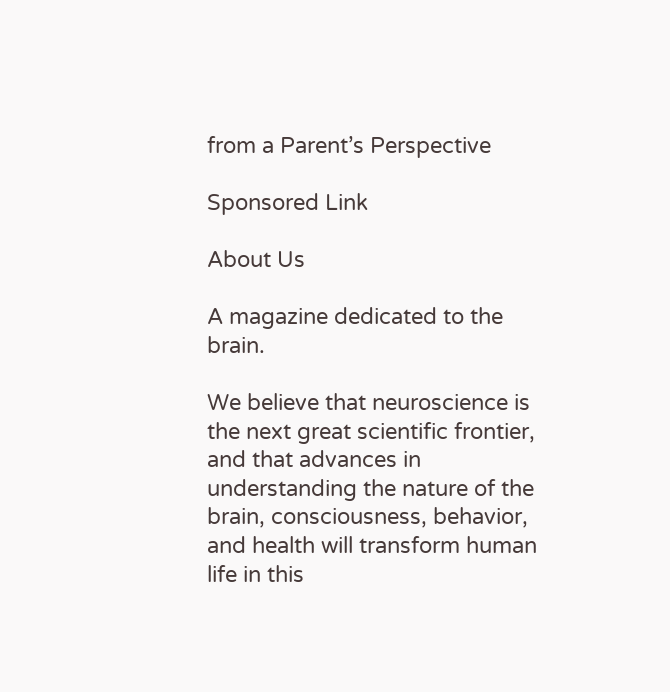from a Parent’s Perspective

Sponsored Link

About Us

A magazine dedicated to the brain.

We believe that neuroscience is the next great scientific frontier, and that advances in understanding the nature of the brain, consciousness, behavior, and health will transform human life in this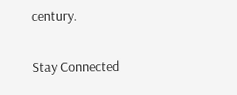century.

Stay Connected